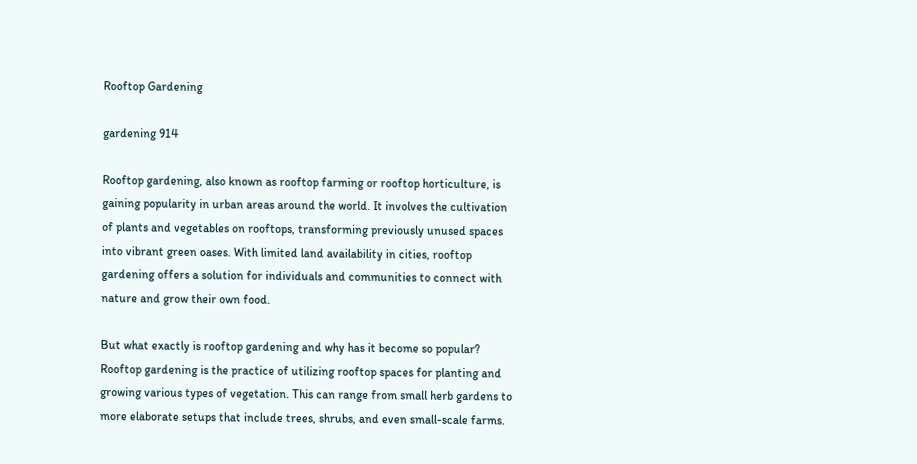Rooftop Gardening

gardening 914

Rooftop gardening, also known as rooftop farming or rooftop horticulture, is gaining popularity in urban areas around the world. It involves the cultivation of plants and vegetables on rooftops, transforming previously unused spaces into vibrant green oases. With limited land availability in cities, rooftop gardening offers a solution for individuals and communities to connect with nature and grow their own food.

But what exactly is rooftop gardening and why has it become so popular? Rooftop gardening is the practice of utilizing rooftop spaces for planting and growing various types of vegetation. This can range from small herb gardens to more elaborate setups that include trees, shrubs, and even small-scale farms.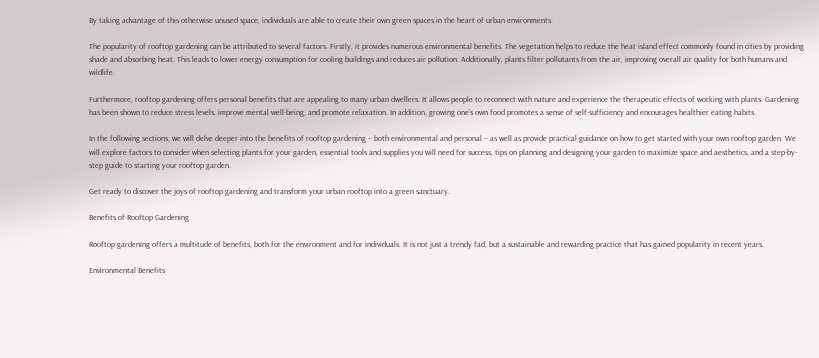By taking advantage of this otherwise unused space, individuals are able to create their own green spaces in the heart of urban environments.

The popularity of rooftop gardening can be attributed to several factors. Firstly, it provides numerous environmental benefits. The vegetation helps to reduce the heat island effect commonly found in cities by providing shade and absorbing heat. This leads to lower energy consumption for cooling buildings and reduces air pollution. Additionally, plants filter pollutants from the air, improving overall air quality for both humans and wildlife.

Furthermore, rooftop gardening offers personal benefits that are appealing to many urban dwellers. It allows people to reconnect with nature and experience the therapeutic effects of working with plants. Gardening has been shown to reduce stress levels, improve mental well-being, and promote relaxation. In addition, growing one’s own food promotes a sense of self-sufficiency and encourages healthier eating habits.

In the following sections, we will delve deeper into the benefits of rooftop gardening – both environmental and personal – as well as provide practical guidance on how to get started with your own rooftop garden. We will explore factors to consider when selecting plants for your garden, essential tools and supplies you will need for success, tips on planning and designing your garden to maximize space and aesthetics, and a step-by-step guide to starting your rooftop garden.

Get ready to discover the joys of rooftop gardening and transform your urban rooftop into a green sanctuary.

Benefits of Rooftop Gardening

Rooftop gardening offers a multitude of benefits, both for the environment and for individuals. It is not just a trendy fad, but a sustainable and rewarding practice that has gained popularity in recent years.

Environmental Benefits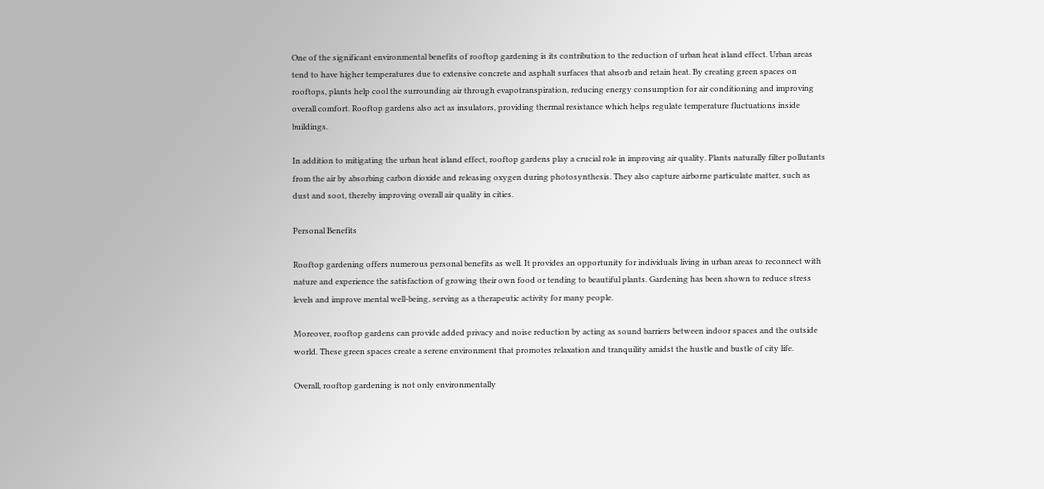One of the significant environmental benefits of rooftop gardening is its contribution to the reduction of urban heat island effect. Urban areas tend to have higher temperatures due to extensive concrete and asphalt surfaces that absorb and retain heat. By creating green spaces on rooftops, plants help cool the surrounding air through evapotranspiration, reducing energy consumption for air conditioning and improving overall comfort. Rooftop gardens also act as insulators, providing thermal resistance which helps regulate temperature fluctuations inside buildings.

In addition to mitigating the urban heat island effect, rooftop gardens play a crucial role in improving air quality. Plants naturally filter pollutants from the air by absorbing carbon dioxide and releasing oxygen during photosynthesis. They also capture airborne particulate matter, such as dust and soot, thereby improving overall air quality in cities.

Personal Benefits

Rooftop gardening offers numerous personal benefits as well. It provides an opportunity for individuals living in urban areas to reconnect with nature and experience the satisfaction of growing their own food or tending to beautiful plants. Gardening has been shown to reduce stress levels and improve mental well-being, serving as a therapeutic activity for many people.

Moreover, rooftop gardens can provide added privacy and noise reduction by acting as sound barriers between indoor spaces and the outside world. These green spaces create a serene environment that promotes relaxation and tranquility amidst the hustle and bustle of city life.

Overall, rooftop gardening is not only environmentally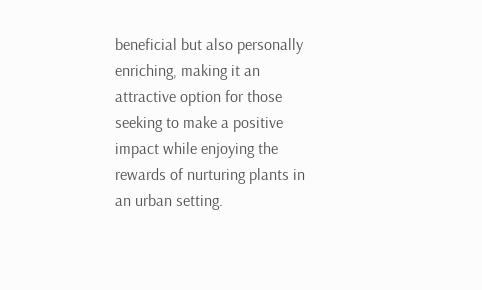beneficial but also personally enriching, making it an attractive option for those seeking to make a positive impact while enjoying the rewards of nurturing plants in an urban setting.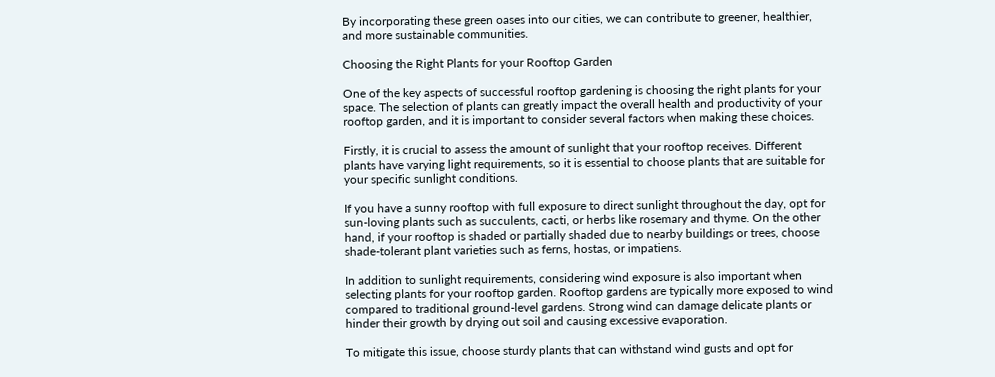By incorporating these green oases into our cities, we can contribute to greener, healthier, and more sustainable communities.

Choosing the Right Plants for your Rooftop Garden

One of the key aspects of successful rooftop gardening is choosing the right plants for your space. The selection of plants can greatly impact the overall health and productivity of your rooftop garden, and it is important to consider several factors when making these choices.

Firstly, it is crucial to assess the amount of sunlight that your rooftop receives. Different plants have varying light requirements, so it is essential to choose plants that are suitable for your specific sunlight conditions.

If you have a sunny rooftop with full exposure to direct sunlight throughout the day, opt for sun-loving plants such as succulents, cacti, or herbs like rosemary and thyme. On the other hand, if your rooftop is shaded or partially shaded due to nearby buildings or trees, choose shade-tolerant plant varieties such as ferns, hostas, or impatiens.

In addition to sunlight requirements, considering wind exposure is also important when selecting plants for your rooftop garden. Rooftop gardens are typically more exposed to wind compared to traditional ground-level gardens. Strong wind can damage delicate plants or hinder their growth by drying out soil and causing excessive evaporation.

To mitigate this issue, choose sturdy plants that can withstand wind gusts and opt for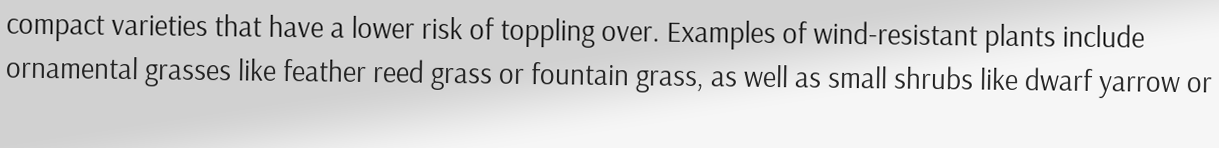compact varieties that have a lower risk of toppling over. Examples of wind-resistant plants include ornamental grasses like feather reed grass or fountain grass, as well as small shrubs like dwarf yarrow or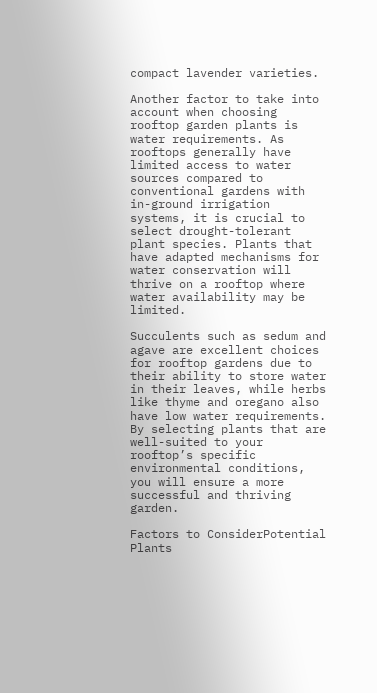compact lavender varieties.

Another factor to take into account when choosing rooftop garden plants is water requirements. As rooftops generally have limited access to water sources compared to conventional gardens with in-ground irrigation systems, it is crucial to select drought-tolerant plant species. Plants that have adapted mechanisms for water conservation will thrive on a rooftop where water availability may be limited.

Succulents such as sedum and agave are excellent choices for rooftop gardens due to their ability to store water in their leaves, while herbs like thyme and oregano also have low water requirements. By selecting plants that are well-suited to your rooftop’s specific environmental conditions, you will ensure a more successful and thriving garden.

Factors to ConsiderPotential Plants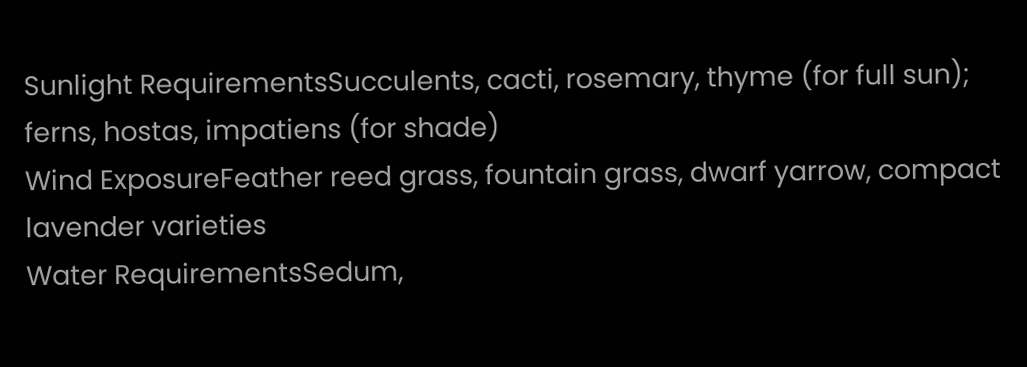Sunlight RequirementsSucculents, cacti, rosemary, thyme (for full sun); ferns, hostas, impatiens (for shade)
Wind ExposureFeather reed grass, fountain grass, dwarf yarrow, compact lavender varieties
Water RequirementsSedum,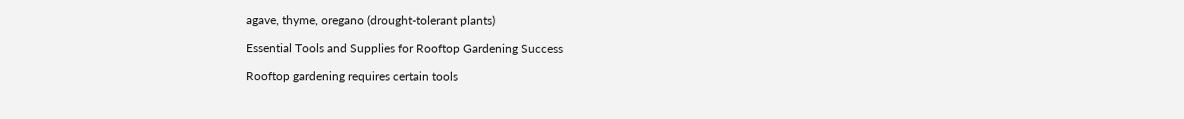agave, thyme, oregano (drought-tolerant plants)

Essential Tools and Supplies for Rooftop Gardening Success

Rooftop gardening requires certain tools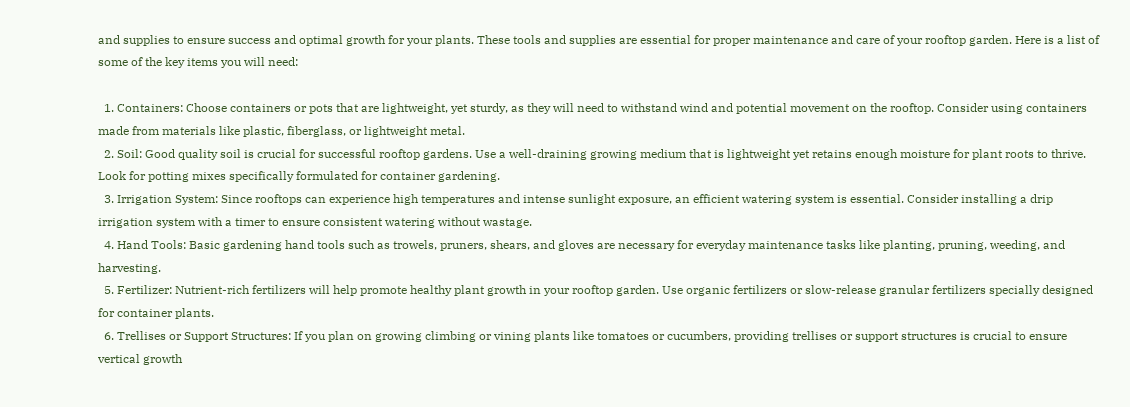and supplies to ensure success and optimal growth for your plants. These tools and supplies are essential for proper maintenance and care of your rooftop garden. Here is a list of some of the key items you will need:

  1. Containers: Choose containers or pots that are lightweight, yet sturdy, as they will need to withstand wind and potential movement on the rooftop. Consider using containers made from materials like plastic, fiberglass, or lightweight metal.
  2. Soil: Good quality soil is crucial for successful rooftop gardens. Use a well-draining growing medium that is lightweight yet retains enough moisture for plant roots to thrive. Look for potting mixes specifically formulated for container gardening.
  3. Irrigation System: Since rooftops can experience high temperatures and intense sunlight exposure, an efficient watering system is essential. Consider installing a drip irrigation system with a timer to ensure consistent watering without wastage.
  4. Hand Tools: Basic gardening hand tools such as trowels, pruners, shears, and gloves are necessary for everyday maintenance tasks like planting, pruning, weeding, and harvesting.
  5. Fertilizer: Nutrient-rich fertilizers will help promote healthy plant growth in your rooftop garden. Use organic fertilizers or slow-release granular fertilizers specially designed for container plants.
  6. Trellises or Support Structures: If you plan on growing climbing or vining plants like tomatoes or cucumbers, providing trellises or support structures is crucial to ensure vertical growth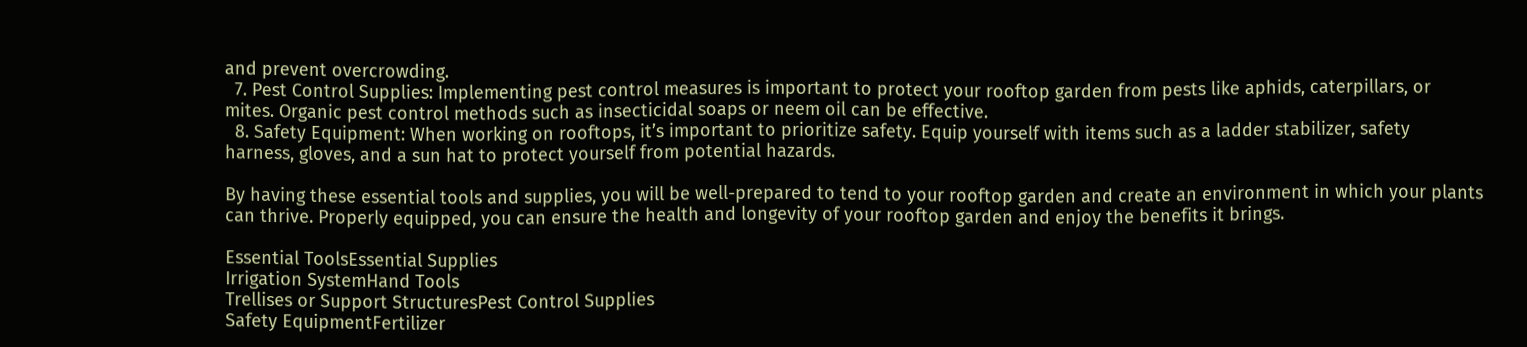and prevent overcrowding.
  7. Pest Control Supplies: Implementing pest control measures is important to protect your rooftop garden from pests like aphids, caterpillars, or mites. Organic pest control methods such as insecticidal soaps or neem oil can be effective.
  8. Safety Equipment: When working on rooftops, it’s important to prioritize safety. Equip yourself with items such as a ladder stabilizer, safety harness, gloves, and a sun hat to protect yourself from potential hazards.

By having these essential tools and supplies, you will be well-prepared to tend to your rooftop garden and create an environment in which your plants can thrive. Properly equipped, you can ensure the health and longevity of your rooftop garden and enjoy the benefits it brings.

Essential ToolsEssential Supplies
Irrigation SystemHand Tools
Trellises or Support StructuresPest Control Supplies
Safety EquipmentFertilizer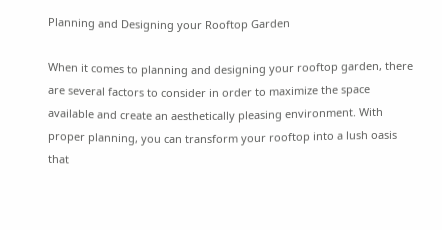Planning and Designing your Rooftop Garden

When it comes to planning and designing your rooftop garden, there are several factors to consider in order to maximize the space available and create an aesthetically pleasing environment. With proper planning, you can transform your rooftop into a lush oasis that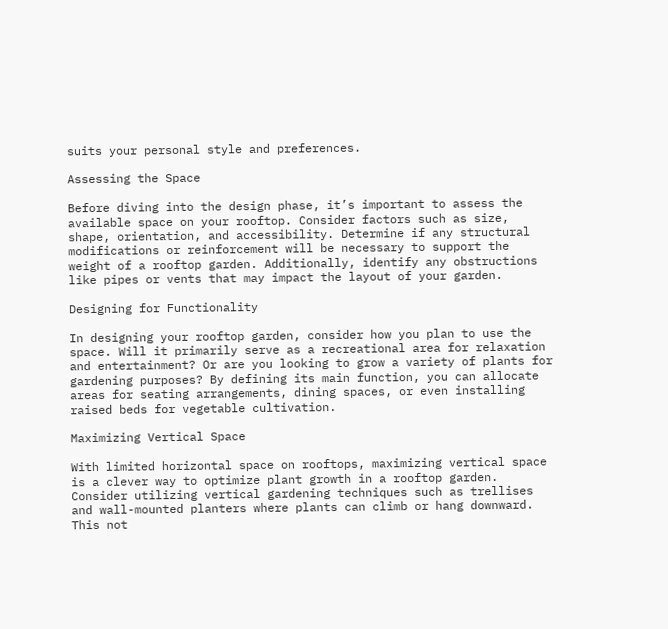suits your personal style and preferences.

Assessing the Space

Before diving into the design phase, it’s important to assess the available space on your rooftop. Consider factors such as size, shape, orientation, and accessibility. Determine if any structural modifications or reinforcement will be necessary to support the weight of a rooftop garden. Additionally, identify any obstructions like pipes or vents that may impact the layout of your garden.

Designing for Functionality

In designing your rooftop garden, consider how you plan to use the space. Will it primarily serve as a recreational area for relaxation and entertainment? Or are you looking to grow a variety of plants for gardening purposes? By defining its main function, you can allocate areas for seating arrangements, dining spaces, or even installing raised beds for vegetable cultivation.

Maximizing Vertical Space

With limited horizontal space on rooftops, maximizing vertical space is a clever way to optimize plant growth in a rooftop garden. Consider utilizing vertical gardening techniques such as trellises and wall-mounted planters where plants can climb or hang downward. This not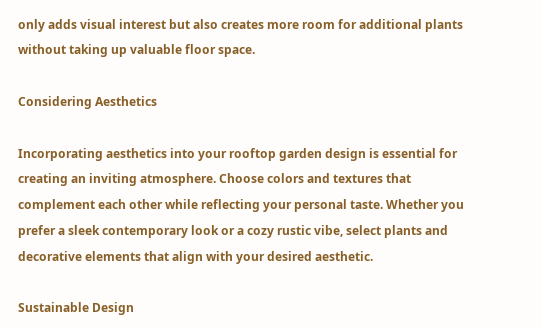only adds visual interest but also creates more room for additional plants without taking up valuable floor space.

Considering Aesthetics

Incorporating aesthetics into your rooftop garden design is essential for creating an inviting atmosphere. Choose colors and textures that complement each other while reflecting your personal taste. Whether you prefer a sleek contemporary look or a cozy rustic vibe, select plants and decorative elements that align with your desired aesthetic.

Sustainable Design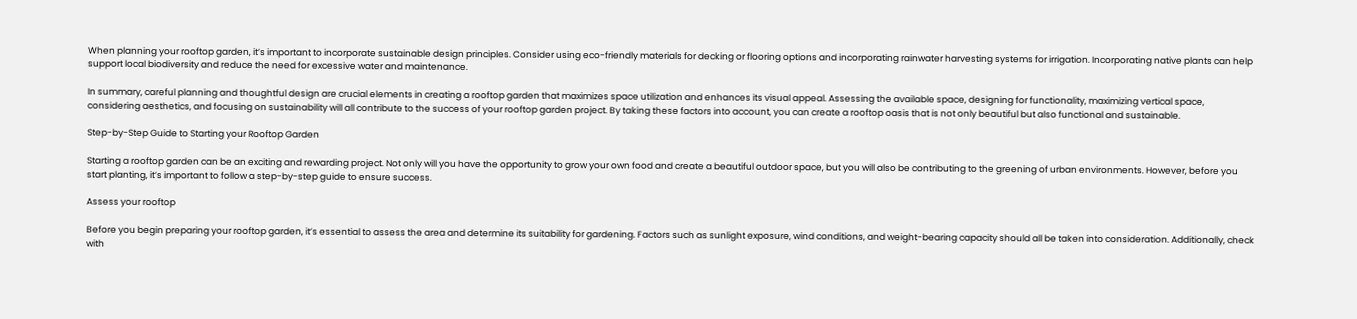When planning your rooftop garden, it’s important to incorporate sustainable design principles. Consider using eco-friendly materials for decking or flooring options and incorporating rainwater harvesting systems for irrigation. Incorporating native plants can help support local biodiversity and reduce the need for excessive water and maintenance.

In summary, careful planning and thoughtful design are crucial elements in creating a rooftop garden that maximizes space utilization and enhances its visual appeal. Assessing the available space, designing for functionality, maximizing vertical space, considering aesthetics, and focusing on sustainability will all contribute to the success of your rooftop garden project. By taking these factors into account, you can create a rooftop oasis that is not only beautiful but also functional and sustainable.

Step-by-Step Guide to Starting your Rooftop Garden

Starting a rooftop garden can be an exciting and rewarding project. Not only will you have the opportunity to grow your own food and create a beautiful outdoor space, but you will also be contributing to the greening of urban environments. However, before you start planting, it’s important to follow a step-by-step guide to ensure success.

Assess your rooftop

Before you begin preparing your rooftop garden, it’s essential to assess the area and determine its suitability for gardening. Factors such as sunlight exposure, wind conditions, and weight-bearing capacity should all be taken into consideration. Additionally, check with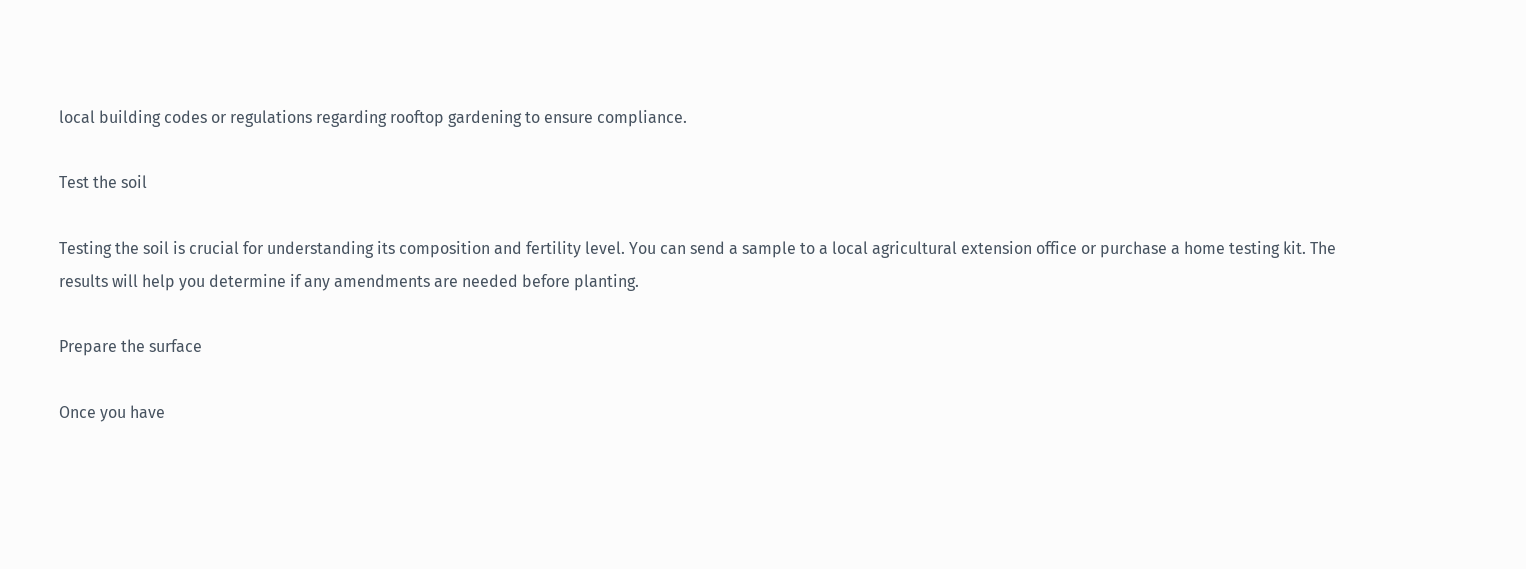local building codes or regulations regarding rooftop gardening to ensure compliance.

Test the soil

Testing the soil is crucial for understanding its composition and fertility level. You can send a sample to a local agricultural extension office or purchase a home testing kit. The results will help you determine if any amendments are needed before planting.

Prepare the surface

Once you have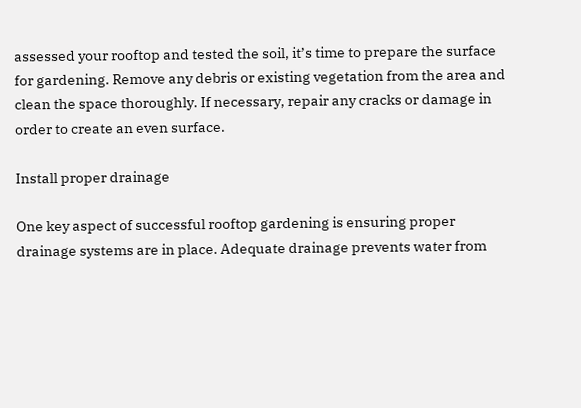assessed your rooftop and tested the soil, it’s time to prepare the surface for gardening. Remove any debris or existing vegetation from the area and clean the space thoroughly. If necessary, repair any cracks or damage in order to create an even surface.

Install proper drainage

One key aspect of successful rooftop gardening is ensuring proper drainage systems are in place. Adequate drainage prevents water from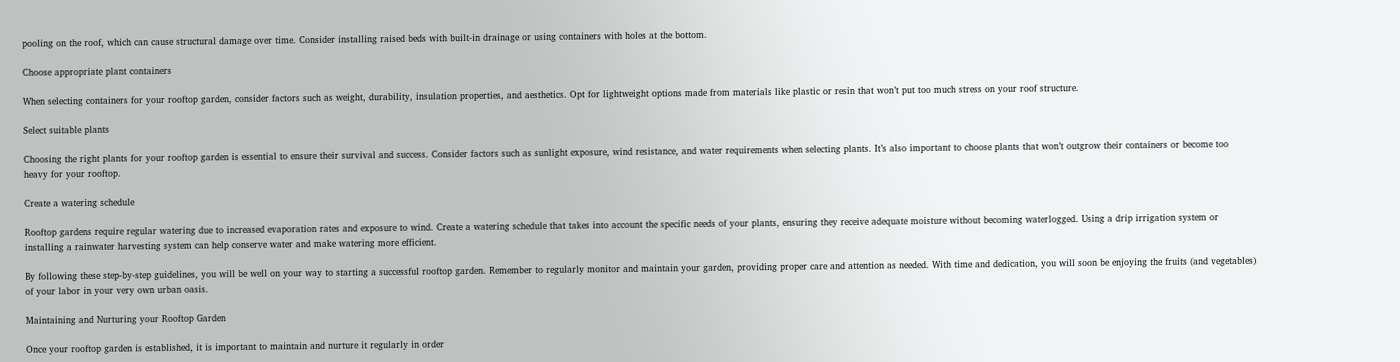pooling on the roof, which can cause structural damage over time. Consider installing raised beds with built-in drainage or using containers with holes at the bottom.

Choose appropriate plant containers

When selecting containers for your rooftop garden, consider factors such as weight, durability, insulation properties, and aesthetics. Opt for lightweight options made from materials like plastic or resin that won’t put too much stress on your roof structure.

Select suitable plants

Choosing the right plants for your rooftop garden is essential to ensure their survival and success. Consider factors such as sunlight exposure, wind resistance, and water requirements when selecting plants. It’s also important to choose plants that won’t outgrow their containers or become too heavy for your rooftop.

Create a watering schedule

Rooftop gardens require regular watering due to increased evaporation rates and exposure to wind. Create a watering schedule that takes into account the specific needs of your plants, ensuring they receive adequate moisture without becoming waterlogged. Using a drip irrigation system or installing a rainwater harvesting system can help conserve water and make watering more efficient.

By following these step-by-step guidelines, you will be well on your way to starting a successful rooftop garden. Remember to regularly monitor and maintain your garden, providing proper care and attention as needed. With time and dedication, you will soon be enjoying the fruits (and vegetables) of your labor in your very own urban oasis.

Maintaining and Nurturing your Rooftop Garden

Once your rooftop garden is established, it is important to maintain and nurture it regularly in order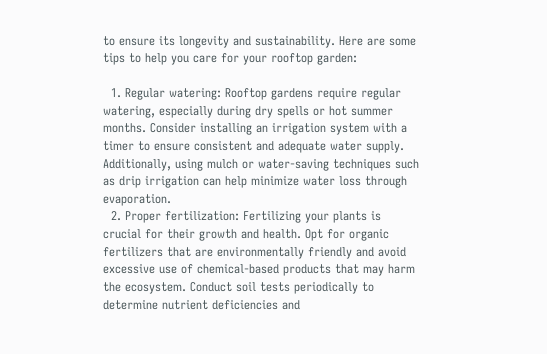to ensure its longevity and sustainability. Here are some tips to help you care for your rooftop garden:

  1. Regular watering: Rooftop gardens require regular watering, especially during dry spells or hot summer months. Consider installing an irrigation system with a timer to ensure consistent and adequate water supply. Additionally, using mulch or water-saving techniques such as drip irrigation can help minimize water loss through evaporation.
  2. Proper fertilization: Fertilizing your plants is crucial for their growth and health. Opt for organic fertilizers that are environmentally friendly and avoid excessive use of chemical-based products that may harm the ecosystem. Conduct soil tests periodically to determine nutrient deficiencies and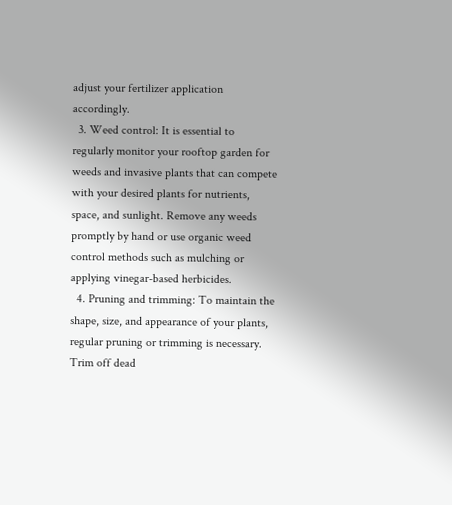adjust your fertilizer application accordingly.
  3. Weed control: It is essential to regularly monitor your rooftop garden for weeds and invasive plants that can compete with your desired plants for nutrients, space, and sunlight. Remove any weeds promptly by hand or use organic weed control methods such as mulching or applying vinegar-based herbicides.
  4. Pruning and trimming: To maintain the shape, size, and appearance of your plants, regular pruning or trimming is necessary. Trim off dead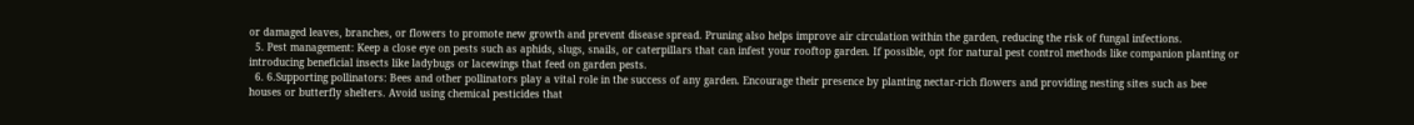or damaged leaves, branches, or flowers to promote new growth and prevent disease spread. Pruning also helps improve air circulation within the garden, reducing the risk of fungal infections.
  5. Pest management: Keep a close eye on pests such as aphids, slugs, snails, or caterpillars that can infest your rooftop garden. If possible, opt for natural pest control methods like companion planting or introducing beneficial insects like ladybugs or lacewings that feed on garden pests.
  6. 6.Supporting pollinators: Bees and other pollinators play a vital role in the success of any garden. Encourage their presence by planting nectar-rich flowers and providing nesting sites such as bee houses or butterfly shelters. Avoid using chemical pesticides that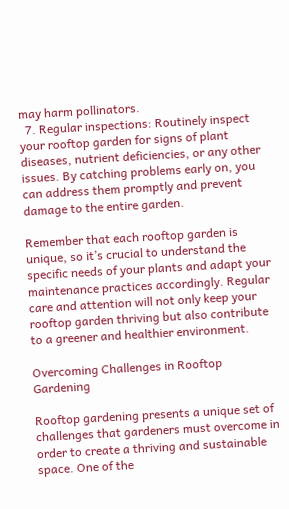may harm pollinators.
  7. Regular inspections: Routinely inspect your rooftop garden for signs of plant diseases, nutrient deficiencies, or any other issues. By catching problems early on, you can address them promptly and prevent damage to the entire garden.

Remember that each rooftop garden is unique, so it’s crucial to understand the specific needs of your plants and adapt your maintenance practices accordingly. Regular care and attention will not only keep your rooftop garden thriving but also contribute to a greener and healthier environment.

Overcoming Challenges in Rooftop Gardening

Rooftop gardening presents a unique set of challenges that gardeners must overcome in order to create a thriving and sustainable space. One of the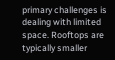primary challenges is dealing with limited space. Rooftops are typically smaller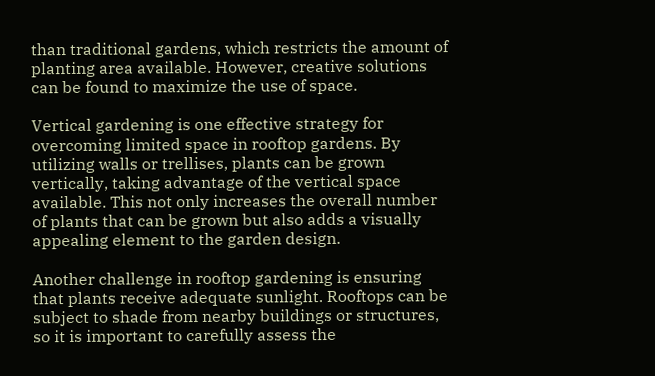than traditional gardens, which restricts the amount of planting area available. However, creative solutions can be found to maximize the use of space.

Vertical gardening is one effective strategy for overcoming limited space in rooftop gardens. By utilizing walls or trellises, plants can be grown vertically, taking advantage of the vertical space available. This not only increases the overall number of plants that can be grown but also adds a visually appealing element to the garden design.

Another challenge in rooftop gardening is ensuring that plants receive adequate sunlight. Rooftops can be subject to shade from nearby buildings or structures, so it is important to carefully assess the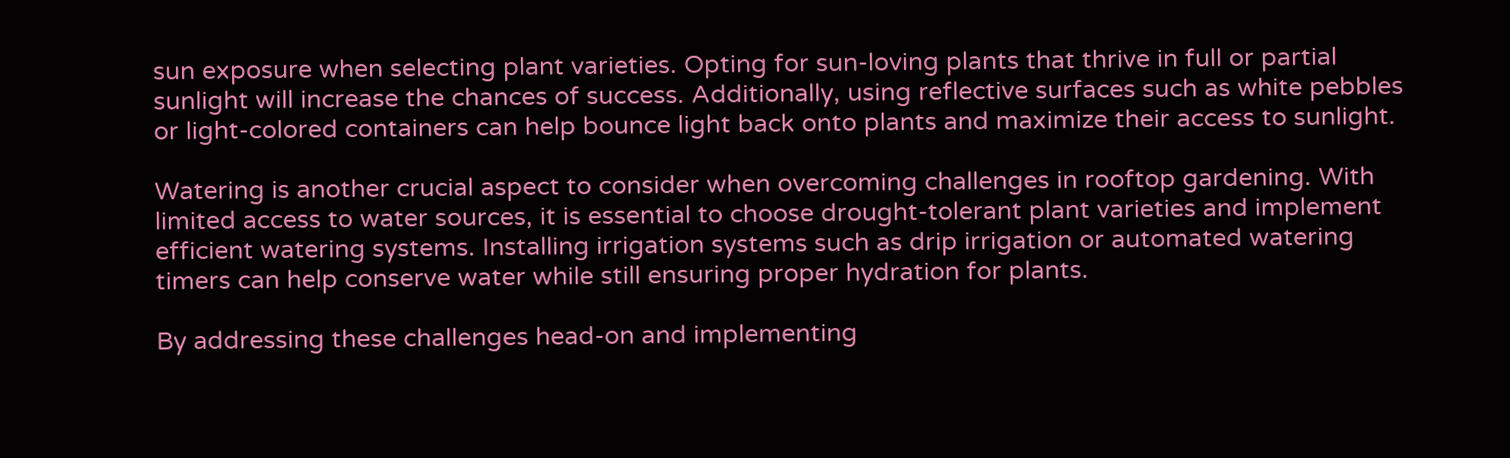sun exposure when selecting plant varieties. Opting for sun-loving plants that thrive in full or partial sunlight will increase the chances of success. Additionally, using reflective surfaces such as white pebbles or light-colored containers can help bounce light back onto plants and maximize their access to sunlight.

Watering is another crucial aspect to consider when overcoming challenges in rooftop gardening. With limited access to water sources, it is essential to choose drought-tolerant plant varieties and implement efficient watering systems. Installing irrigation systems such as drip irrigation or automated watering timers can help conserve water while still ensuring proper hydration for plants.

By addressing these challenges head-on and implementing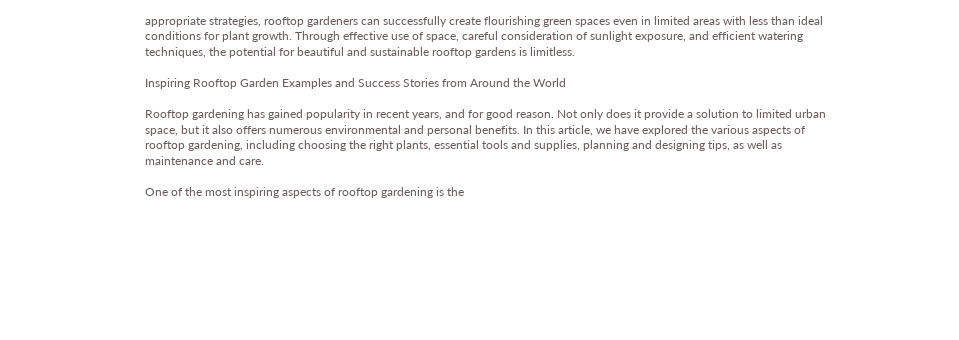appropriate strategies, rooftop gardeners can successfully create flourishing green spaces even in limited areas with less than ideal conditions for plant growth. Through effective use of space, careful consideration of sunlight exposure, and efficient watering techniques, the potential for beautiful and sustainable rooftop gardens is limitless.

Inspiring Rooftop Garden Examples and Success Stories from Around the World

Rooftop gardening has gained popularity in recent years, and for good reason. Not only does it provide a solution to limited urban space, but it also offers numerous environmental and personal benefits. In this article, we have explored the various aspects of rooftop gardening, including choosing the right plants, essential tools and supplies, planning and designing tips, as well as maintenance and care.

One of the most inspiring aspects of rooftop gardening is the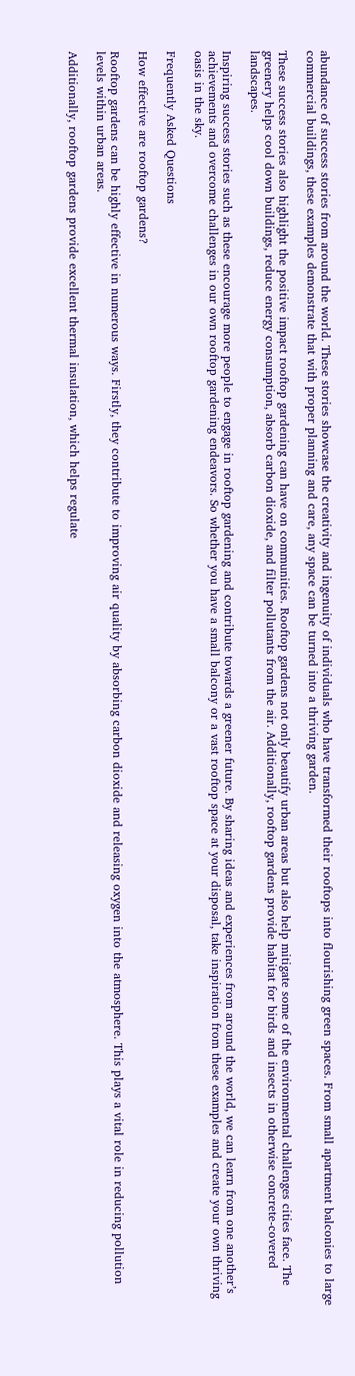abundance of success stories from around the world. These stories showcase the creativity and ingenuity of individuals who have transformed their rooftops into flourishing green spaces. From small apartment balconies to large commercial buildings, these examples demonstrate that with proper planning and care, any space can be turned into a thriving garden.

These success stories also highlight the positive impact rooftop gardening can have on communities. Rooftop gardens not only beautify urban areas but also help mitigate some of the environmental challenges cities face. The greenery helps cool down buildings, reduce energy consumption, absorb carbon dioxide, and filter pollutants from the air. Additionally, rooftop gardens provide habitat for birds and insects in otherwise concrete-covered landscapes.

Inspiring success stories such as these encourage more people to engage in rooftop gardening and contribute towards a greener future. By sharing ideas and experiences from around the world, we can learn from one another’s achievements and overcome challenges in our own rooftop gardening endeavors. So whether you have a small balcony or a vast rooftop space at your disposal, take inspiration from these examples and create your own thriving oasis in the sky.

Frequently Asked Questions

How effective are rooftop gardens?

Rooftop gardens can be highly effective in numerous ways. Firstly, they contribute to improving air quality by absorbing carbon dioxide and releasing oxygen into the atmosphere. This plays a vital role in reducing pollution levels within urban areas.

Additionally, rooftop gardens provide excellent thermal insulation, which helps regulate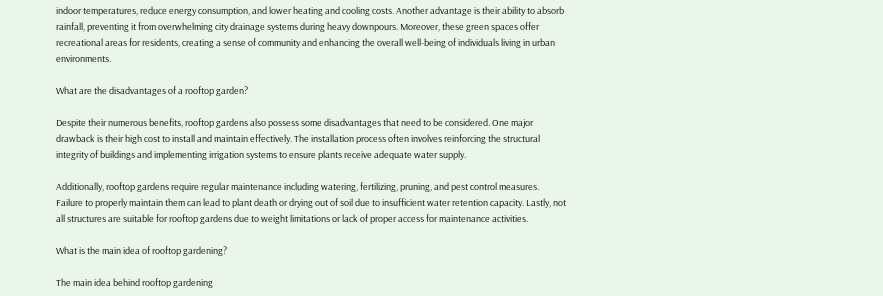indoor temperatures, reduce energy consumption, and lower heating and cooling costs. Another advantage is their ability to absorb rainfall, preventing it from overwhelming city drainage systems during heavy downpours. Moreover, these green spaces offer recreational areas for residents, creating a sense of community and enhancing the overall well-being of individuals living in urban environments.

What are the disadvantages of a rooftop garden?

Despite their numerous benefits, rooftop gardens also possess some disadvantages that need to be considered. One major drawback is their high cost to install and maintain effectively. The installation process often involves reinforcing the structural integrity of buildings and implementing irrigation systems to ensure plants receive adequate water supply.

Additionally, rooftop gardens require regular maintenance including watering, fertilizing, pruning, and pest control measures. Failure to properly maintain them can lead to plant death or drying out of soil due to insufficient water retention capacity. Lastly, not all structures are suitable for rooftop gardens due to weight limitations or lack of proper access for maintenance activities.

What is the main idea of rooftop gardening?

The main idea behind rooftop gardening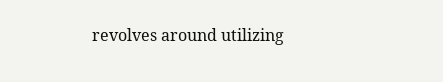revolves around utilizing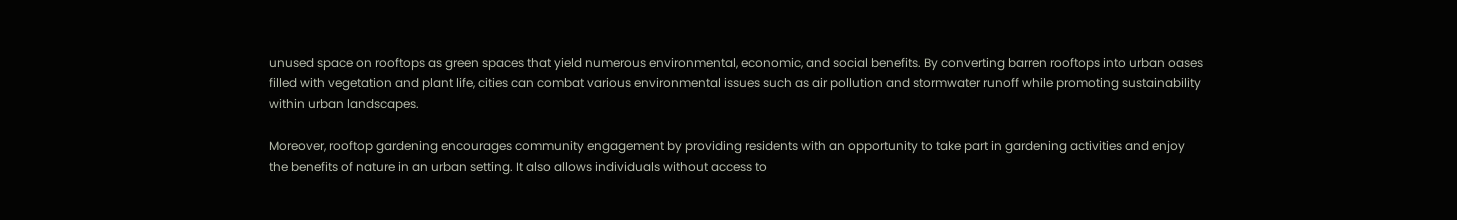unused space on rooftops as green spaces that yield numerous environmental, economic, and social benefits. By converting barren rooftops into urban oases filled with vegetation and plant life, cities can combat various environmental issues such as air pollution and stormwater runoff while promoting sustainability within urban landscapes.

Moreover, rooftop gardening encourages community engagement by providing residents with an opportunity to take part in gardening activities and enjoy the benefits of nature in an urban setting. It also allows individuals without access to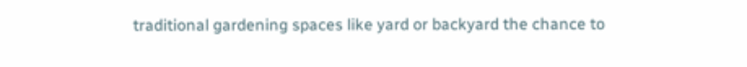traditional gardening spaces like yard or backyard the chance to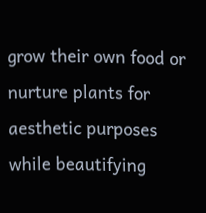grow their own food or nurture plants for aesthetic purposes while beautifying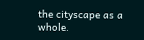the cityscape as a whole.